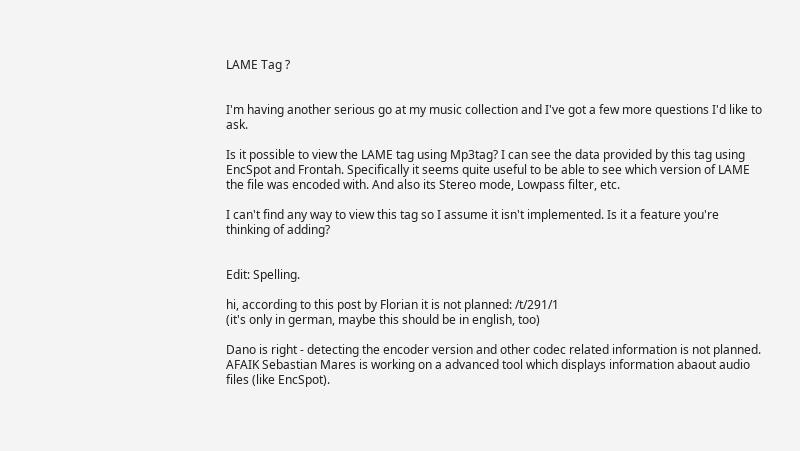LAME Tag ?


I'm having another serious go at my music collection and I've got a few more questions I'd like to ask.

Is it possible to view the LAME tag using Mp3tag? I can see the data provided by this tag using EncSpot and Frontah. Specifically it seems quite useful to be able to see which version of LAME the file was encoded with. And also its Stereo mode, Lowpass filter, etc.

I can't find any way to view this tag so I assume it isn't implemented. Is it a feature you're thinking of adding?


Edit: Spelling.

hi, according to this post by Florian it is not planned: /t/291/1
(it's only in german, maybe this should be in english, too)

Dano is right - detecting the encoder version and other codec related information is not planned. AFAIK Sebastian Mares is working on a advanced tool which displays information abaout audio files (like EncSpot).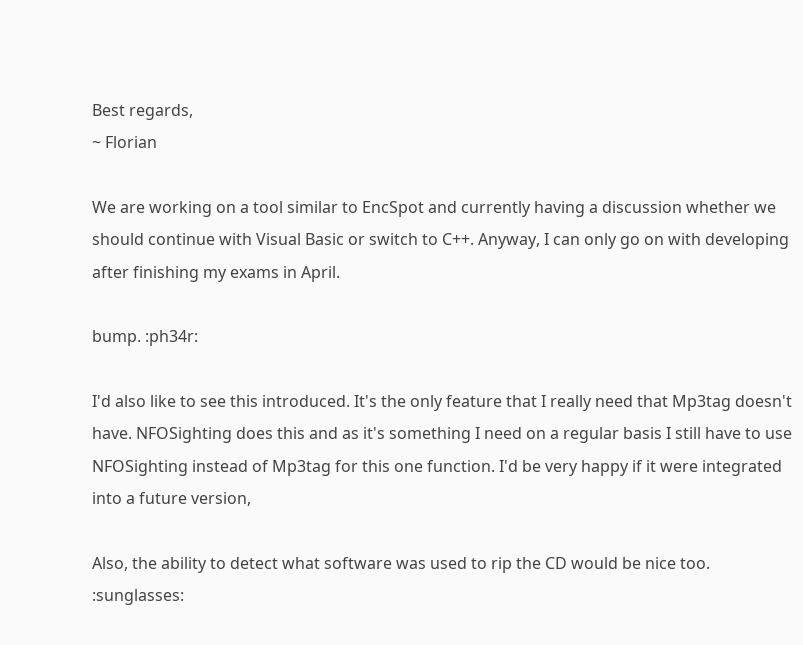Best regards,
~ Florian

We are working on a tool similar to EncSpot and currently having a discussion whether we should continue with Visual Basic or switch to C++. Anyway, I can only go on with developing after finishing my exams in April.

bump. :ph34r:

I'd also like to see this introduced. It's the only feature that I really need that Mp3tag doesn't have. NFOSighting does this and as it's something I need on a regular basis I still have to use NFOSighting instead of Mp3tag for this one function. I'd be very happy if it were integrated into a future version,

Also, the ability to detect what software was used to rip the CD would be nice too. :sunglasses: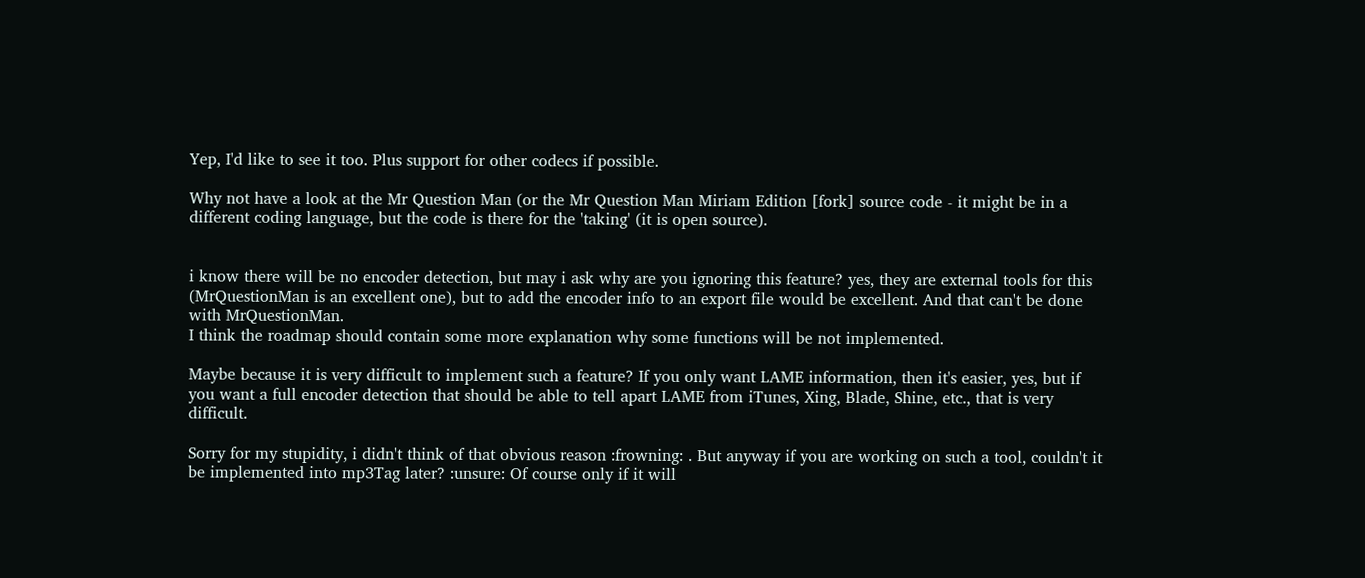Yep, I'd like to see it too. Plus support for other codecs if possible.

Why not have a look at the Mr Question Man (or the Mr Question Man Miriam Edition [fork] source code - it might be in a different coding language, but the code is there for the 'taking' (it is open source).


i know there will be no encoder detection, but may i ask why are you ignoring this feature? yes, they are external tools for this (MrQuestionMan is an excellent one), but to add the encoder info to an export file would be excellent. And that can't be done with MrQuestionMan.
I think the roadmap should contain some more explanation why some functions will be not implemented.

Maybe because it is very difficult to implement such a feature? If you only want LAME information, then it's easier, yes, but if you want a full encoder detection that should be able to tell apart LAME from iTunes, Xing, Blade, Shine, etc., that is very difficult.

Sorry for my stupidity, i didn't think of that obvious reason :frowning: . But anyway if you are working on such a tool, couldn't it be implemented into mp3Tag later? :unsure: Of course only if it will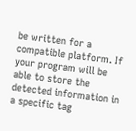be written for a compatible platform. If your program will be able to store the detected information in a specific tag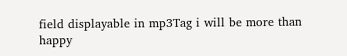field displayable in mp3Tag i will be more than happy